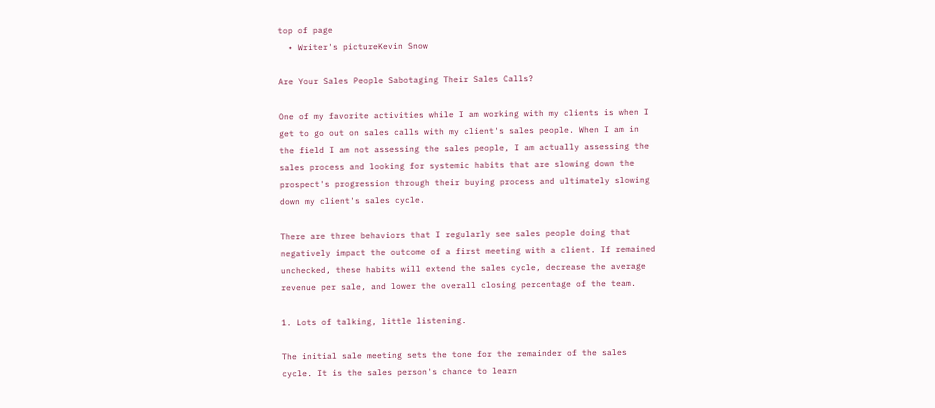top of page
  • Writer's pictureKevin Snow

Are Your Sales People Sabotaging Their Sales Calls?

One of my favorite activities while I am working with my clients is when I get to go out on sales calls with my client's sales people. When I am in the field I am not assessing the sales people, I am actually assessing the sales process and looking for systemic habits that are slowing down the prospect's progression through their buying process and ultimately slowing down my client's sales cycle.

There are three behaviors that I regularly see sales people doing that negatively impact the outcome of a first meeting with a client. If remained unchecked, these habits will extend the sales cycle, decrease the average revenue per sale, and lower the overall closing percentage of the team.

1. Lots of talking, little listening.

The initial sale meeting sets the tone for the remainder of the sales cycle. It is the sales person's chance to learn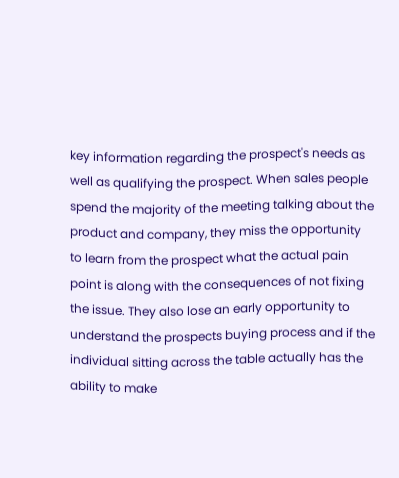key information regarding the prospect's needs as well as qualifying the prospect. When sales people spend the majority of the meeting talking about the product and company, they miss the opportunity to learn from the prospect what the actual pain point is along with the consequences of not fixing the issue. They also lose an early opportunity to understand the prospects buying process and if the individual sitting across the table actually has the ability to make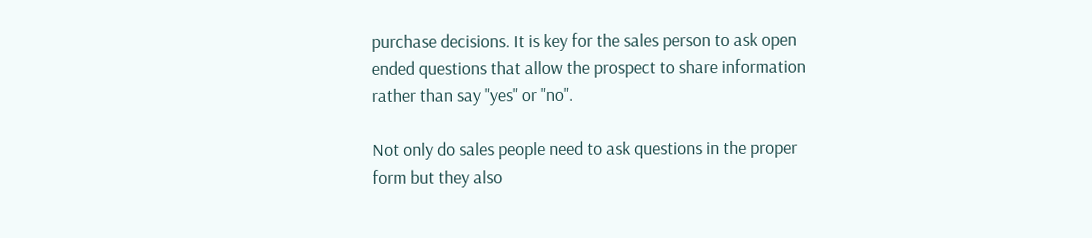purchase decisions. It is key for the sales person to ask open ended questions that allow the prospect to share information rather than say "yes" or "no".

Not only do sales people need to ask questions in the proper form but they also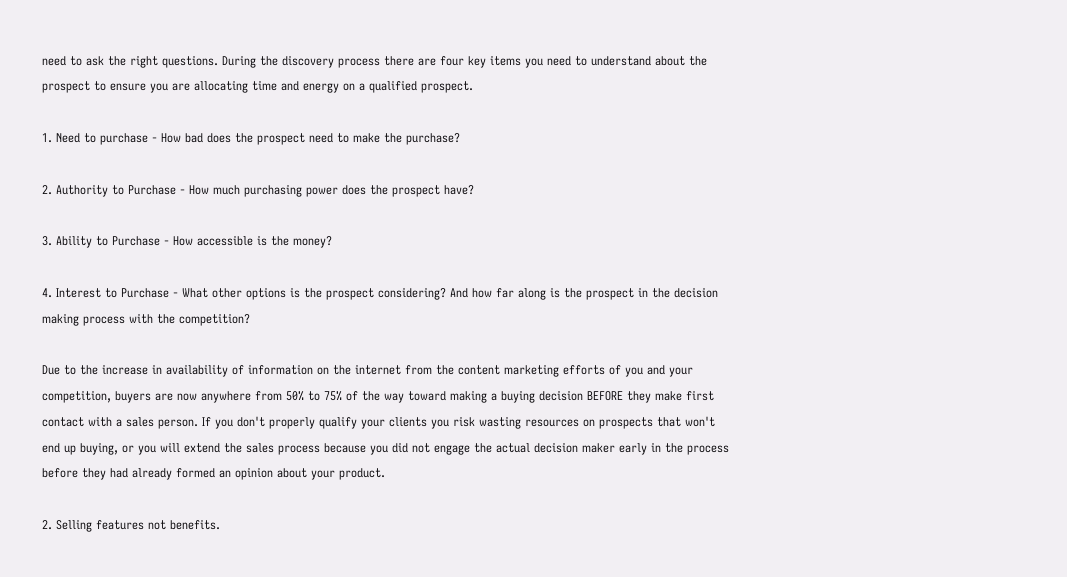need to ask the right questions. During the discovery process there are four key items you need to understand about the prospect to ensure you are allocating time and energy on a qualified prospect.

1. Need to purchase - How bad does the prospect need to make the purchase?

2. Authority to Purchase - How much purchasing power does the prospect have?

3. Ability to Purchase - How accessible is the money?

4. Interest to Purchase - What other options is the prospect considering? And how far along is the prospect in the decision making process with the competition?

Due to the increase in availability of information on the internet from the content marketing efforts of you and your competition, buyers are now anywhere from 50% to 75% of the way toward making a buying decision BEFORE they make first contact with a sales person. If you don't properly qualify your clients you risk wasting resources on prospects that won't end up buying, or you will extend the sales process because you did not engage the actual decision maker early in the process before they had already formed an opinion about your product.

2. Selling features not benefits.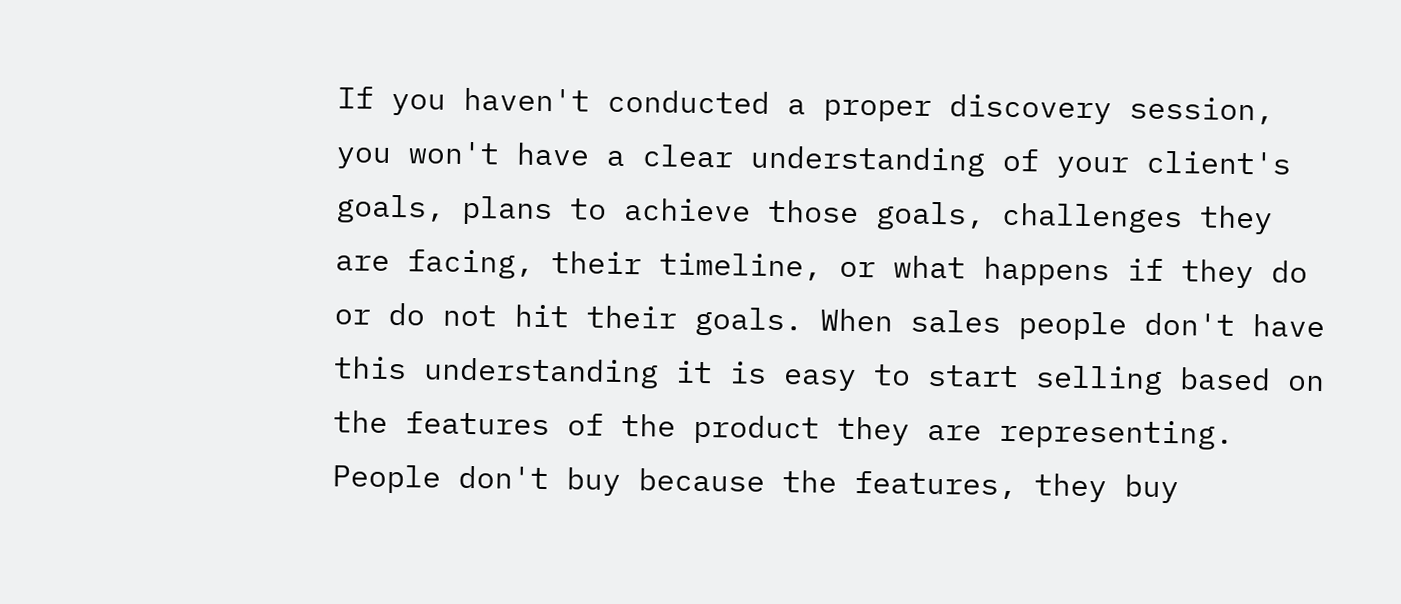If you haven't conducted a proper discovery session, you won't have a clear understanding of your client's goals, plans to achieve those goals, challenges they are facing, their timeline, or what happens if they do or do not hit their goals. When sales people don't have this understanding it is easy to start selling based on the features of the product they are representing. People don't buy because the features, they buy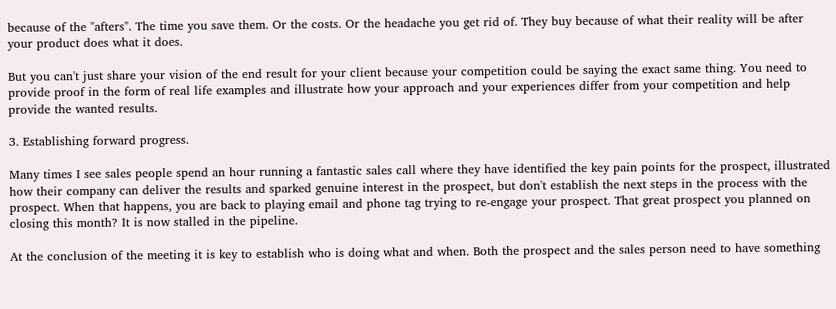because of the "afters". The time you save them. Or the costs. Or the headache you get rid of. They buy because of what their reality will be after your product does what it does.

But you can't just share your vision of the end result for your client because your competition could be saying the exact same thing. You need to provide proof in the form of real life examples and illustrate how your approach and your experiences differ from your competition and help provide the wanted results.

3. Establishing forward progress.

Many times I see sales people spend an hour running a fantastic sales call where they have identified the key pain points for the prospect, illustrated how their company can deliver the results and sparked genuine interest in the prospect, but don't establish the next steps in the process with the prospect. When that happens, you are back to playing email and phone tag trying to re-engage your prospect. That great prospect you planned on closing this month? It is now stalled in the pipeline.

At the conclusion of the meeting it is key to establish who is doing what and when. Both the prospect and the sales person need to have something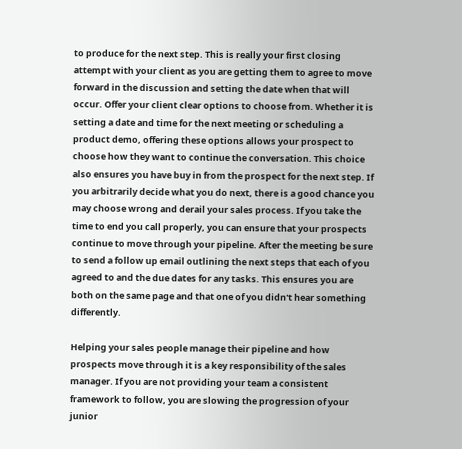to produce for the next step. This is really your first closing attempt with your client as you are getting them to agree to move forward in the discussion and setting the date when that will occur. Offer your client clear options to choose from. Whether it is setting a date and time for the next meeting or scheduling a product demo, offering these options allows your prospect to choose how they want to continue the conversation. This choice also ensures you have buy in from the prospect for the next step. If you arbitrarily decide what you do next, there is a good chance you may choose wrong and derail your sales process. If you take the time to end you call properly, you can ensure that your prospects continue to move through your pipeline. After the meeting be sure to send a follow up email outlining the next steps that each of you agreed to and the due dates for any tasks. This ensures you are both on the same page and that one of you didn't hear something differently.

Helping your sales people manage their pipeline and how prospects move through it is a key responsibility of the sales manager. If you are not providing your team a consistent framework to follow, you are slowing the progression of your junior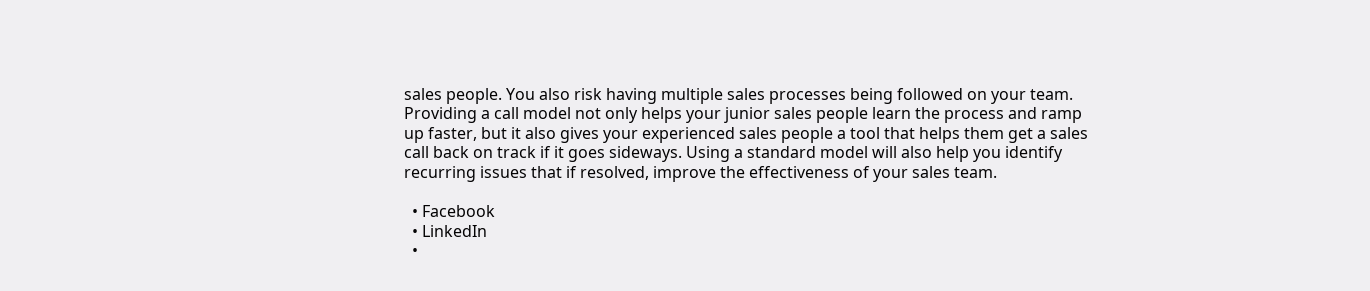sales people. You also risk having multiple sales processes being followed on your team. Providing a call model not only helps your junior sales people learn the process and ramp up faster, but it also gives your experienced sales people a tool that helps them get a sales call back on track if it goes sideways. Using a standard model will also help you identify recurring issues that if resolved, improve the effectiveness of your sales team.

  • Facebook
  • LinkedIn
  •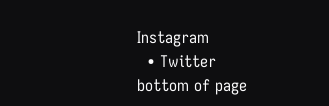Instagram
  • Twitter
bottom of page